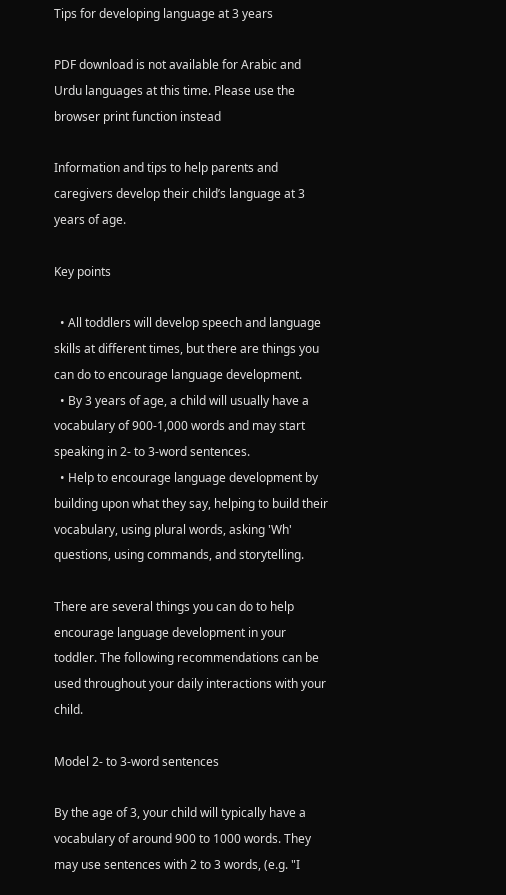Tips for developing language at 3 years

PDF download is not available for Arabic and Urdu languages at this time. Please use the browser print function instead

Information and tips to help parents and caregivers develop their child’s language at 3 years of age.

Key points

  • All toddlers will develop speech and language skills at different times, but there are things you can do to encourage language development.
  • By 3 years of age, a child will usually have a vocabulary of 900-1,000 words and may start speaking in 2- to 3-word sentences.
  • Help to encourage language development by building upon what they say, helping to build their vocabulary, using plural words, asking 'Wh' questions, using commands, and storytelling.

There are several things you can do to help encourage language development in your toddler. The following recommendations can be used throughout your daily interactions with your child.

Model 2- to 3-word sentences

By the age of 3, your child will typically have a vocabulary of around 900 to 1000 words. They may use sentences with 2 to 3 words, (e.g. "I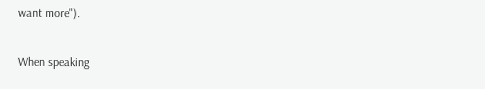want more").

When speaking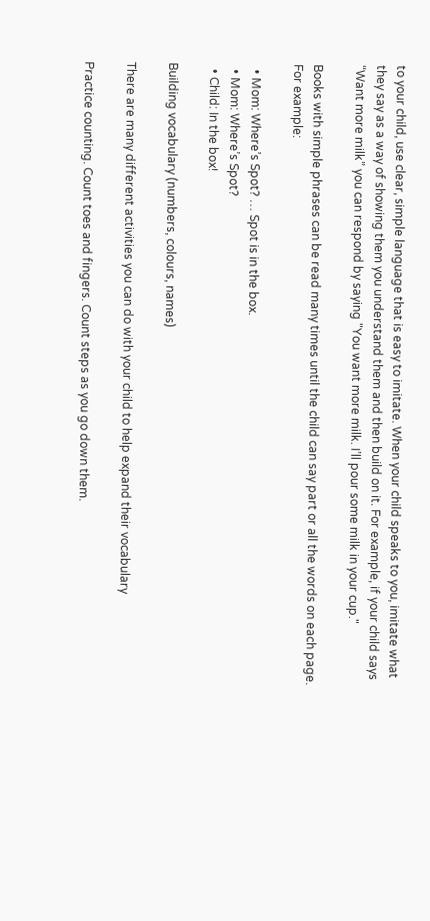to your child, use clear, simple language that is easy to imitate. When your child speaks to you, imitate what they say as a way of showing them you understand them and then build on it. For example, if your child says “Want more milk” you can respond by saying "You want more milk. I’ll pour some milk in your cup."

Books with simple phrases can be read many times until the child can say part or all the words on each page. For example:

  • Mom: Where’s Spot? … Spot is in the box.
  • Mom: Where’s Spot?
  • Child: In the box!

Building vocabulary (numbers, colours, names)

There are many different activities you can do with your child to help expand their vocabulary

Practice counting. Count toes and fingers. Count steps as you go down them.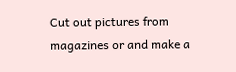Cut out pictures from magazines or and make a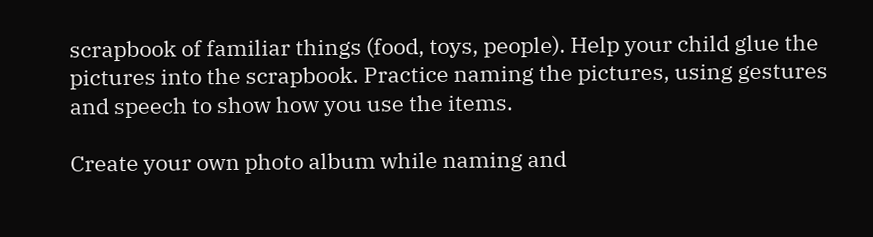scrapbook of familiar things (food, toys, people). Help your child glue the pictures into the scrapbook. Practice naming the pictures, using gestures and speech to show how you use the items.

Create your own photo album while naming and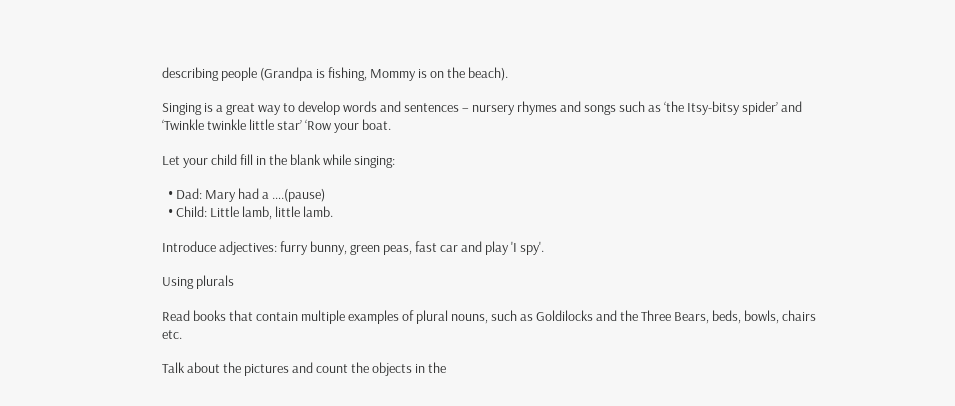describing people (Grandpa is fishing, Mommy is on the beach).

Singing is a great way to develop words and sentences – nursery rhymes and songs such as ‘the Itsy-bitsy spider’ and ‘Twinkle twinkle little star’ ‘Row your boat.

Let your child fill in the blank while singing:

  • Dad: Mary had a ….(pause)
  • Child: Little lamb, little lamb.

Introduce adjectives: furry bunny, green peas, fast car and play 'I spy'.

Using plurals

Read books that contain multiple examples of plural nouns, such as Goldilocks and the Three Bears, beds, bowls, chairs etc.

Talk about the pictures and count the objects in the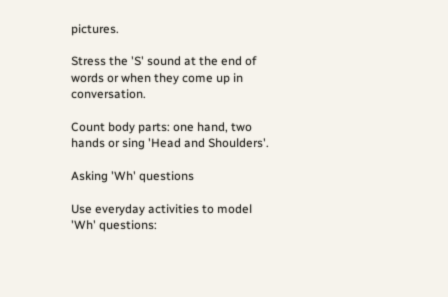pictures.

Stress the 'S' sound at the end of words or when they come up in conversation.

Count body parts: one hand, two hands or sing 'Head and Shoulders'.

Asking 'Wh' questions

Use everyday activities to model 'Wh' questions: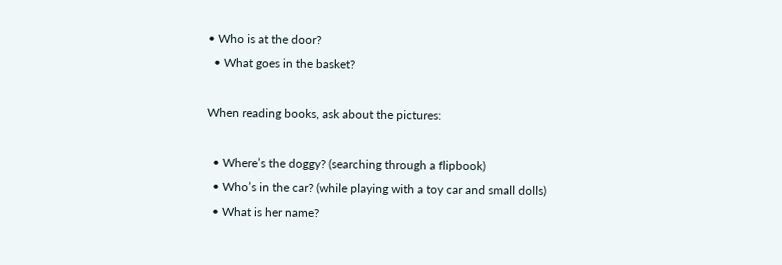• Who is at the door?
  • What goes in the basket?

When reading books, ask about the pictures:

  • Where’s the doggy? (searching through a flipbook)
  • Who’s in the car? (while playing with a toy car and small dolls)
  • What is her name?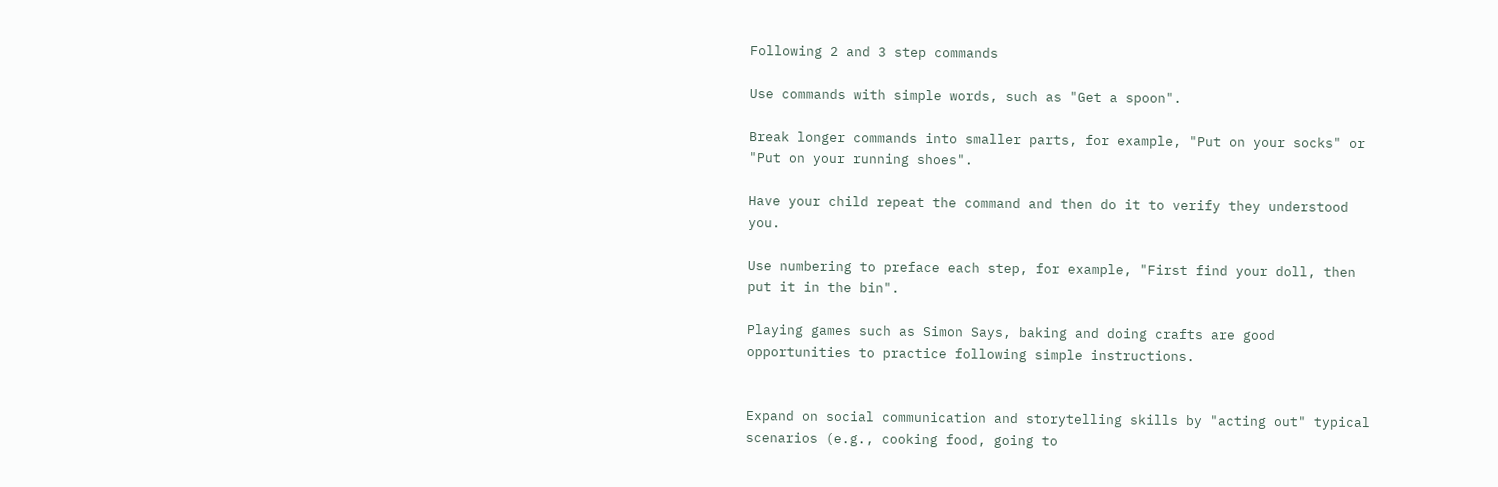Following 2 and 3 step commands

Use commands with simple words, such as "Get a spoon".

Break longer commands into smaller parts, for example, "Put on your socks" or "Put on your running shoes".

Have your child repeat the command and then do it to verify they understood you.

Use numbering to preface each step, for example, "First find your doll, then put it in the bin".

Playing games such as Simon Says, baking and doing crafts are good opportunities to practice following simple instructions.


Expand on social communication and storytelling skills by "acting out" typical scenarios (e.g., cooking food, going to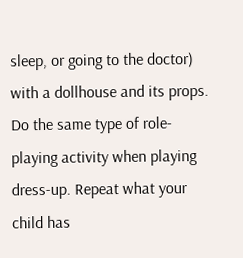sleep, or going to the doctor) with a dollhouse and its props. Do the same type of role-playing activity when playing dress-up. Repeat what your child has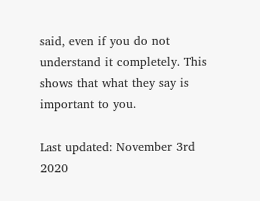said, even if you do not understand it completely. This shows that what they say is important to you.

Last updated: November 3rd 2020